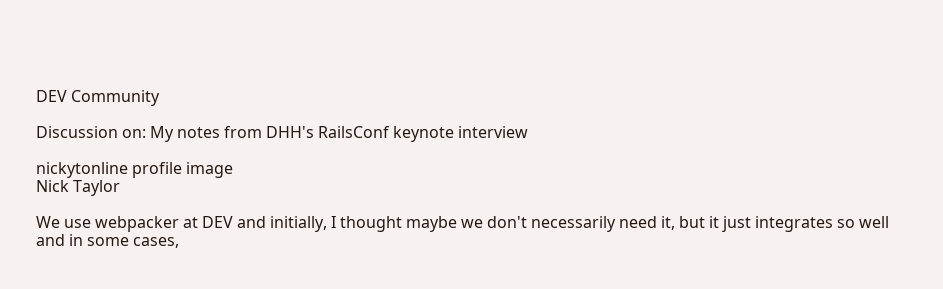DEV Community

Discussion on: My notes from DHH's RailsConf keynote interview

nickytonline profile image
Nick Taylor

We use webpacker at DEV and initially, I thought maybe we don't necessarily need it, but it just integrates so well and in some cases,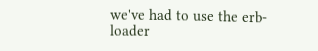we've had to use the erb-loader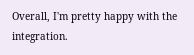Overall, I'm pretty happy with the integration.